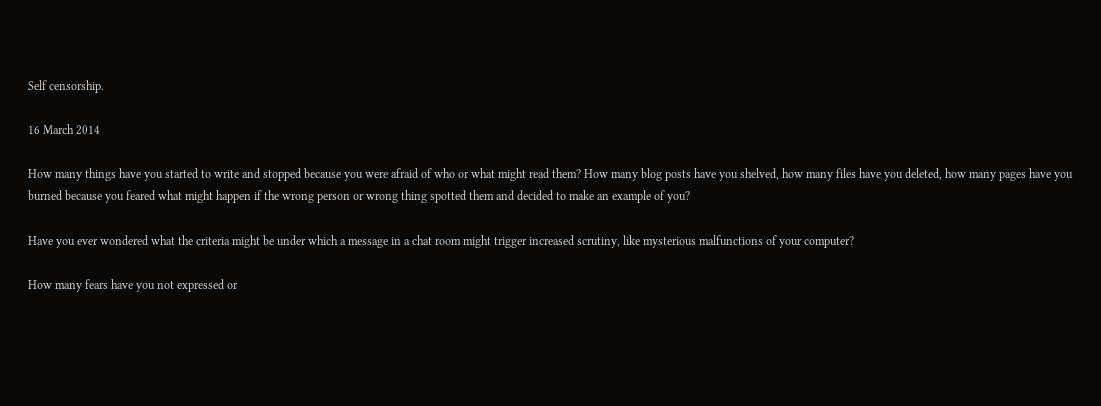Self censorship.

16 March 2014

How many things have you started to write and stopped because you were afraid of who or what might read them? How many blog posts have you shelved, how many files have you deleted, how many pages have you burned because you feared what might happen if the wrong person or wrong thing spotted them and decided to make an example of you?

Have you ever wondered what the criteria might be under which a message in a chat room might trigger increased scrutiny, like mysterious malfunctions of your computer?

How many fears have you not expressed or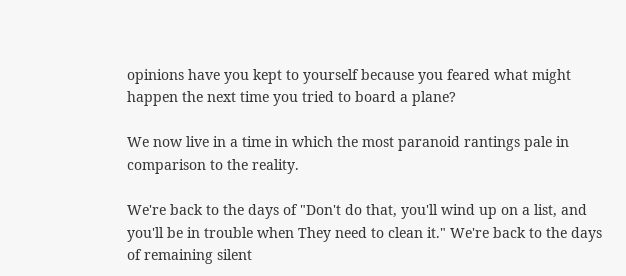opinions have you kept to yourself because you feared what might happen the next time you tried to board a plane?

We now live in a time in which the most paranoid rantings pale in comparison to the reality.

We're back to the days of "Don't do that, you'll wind up on a list, and you'll be in trouble when They need to clean it." We're back to the days of remaining silent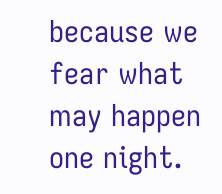because we fear what may happen one night.